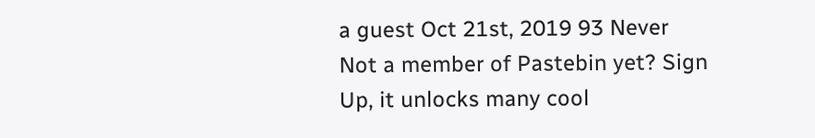a guest Oct 21st, 2019 93 Never
Not a member of Pastebin yet? Sign Up, it unlocks many cool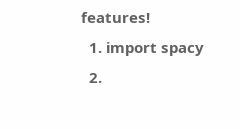features!
  1. import spacy
  2.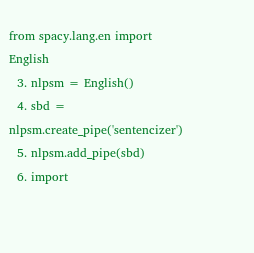from spacy.lang.en import English
  3. nlpsm = English()
  4. sbd = nlpsm.create_pipe('sentencizer')
  5. nlpsm.add_pipe(sbd)
  6. import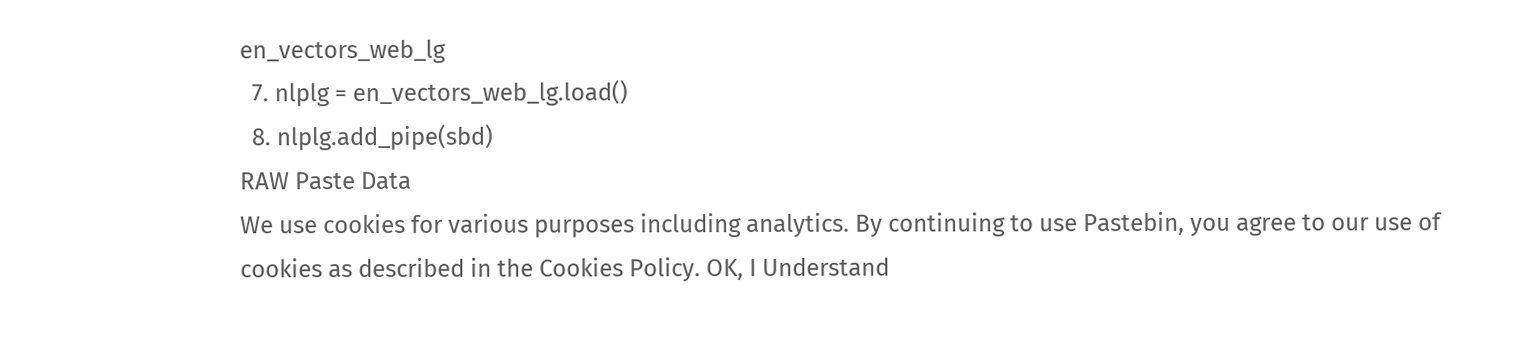en_vectors_web_lg
  7. nlplg = en_vectors_web_lg.load()
  8. nlplg.add_pipe(sbd)
RAW Paste Data
We use cookies for various purposes including analytics. By continuing to use Pastebin, you agree to our use of cookies as described in the Cookies Policy. OK, I Understand